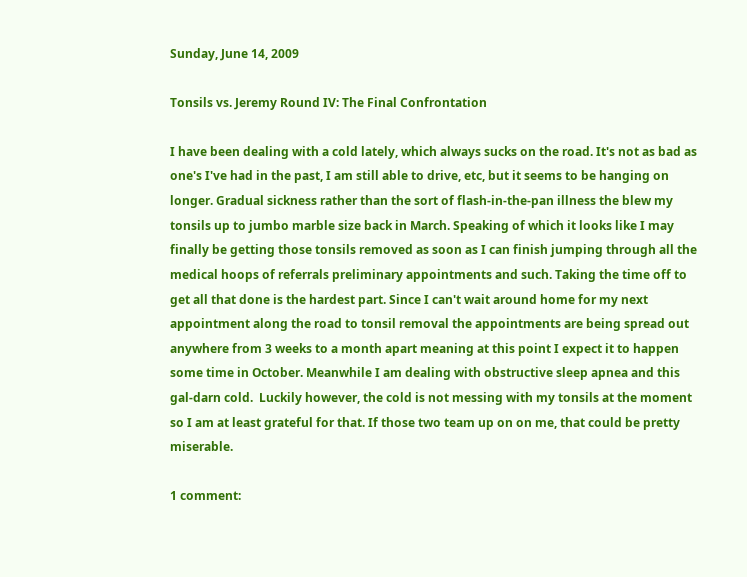Sunday, June 14, 2009

Tonsils vs. Jeremy Round IV: The Final Confrontation

I have been dealing with a cold lately, which always sucks on the road. It's not as bad as one's I've had in the past, I am still able to drive, etc, but it seems to be hanging on longer. Gradual sickness rather than the sort of flash-in-the-pan illness the blew my tonsils up to jumbo marble size back in March. Speaking of which it looks like I may finally be getting those tonsils removed as soon as I can finish jumping through all the medical hoops of referrals preliminary appointments and such. Taking the time off to get all that done is the hardest part. Since I can't wait around home for my next appointment along the road to tonsil removal the appointments are being spread out anywhere from 3 weeks to a month apart meaning at this point I expect it to happen some time in October. Meanwhile I am dealing with obstructive sleep apnea and this gal-darn cold.  Luckily however, the cold is not messing with my tonsils at the moment so I am at least grateful for that. If those two team up on on me, that could be pretty miserable.

1 comment: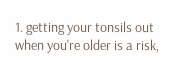1. getting your tonsils out when you're older is a risk,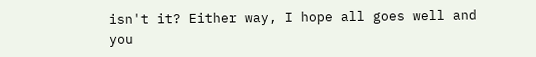isn't it? Either way, I hope all goes well and you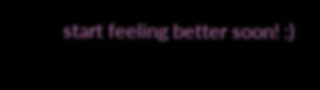start feeling better soon! :)